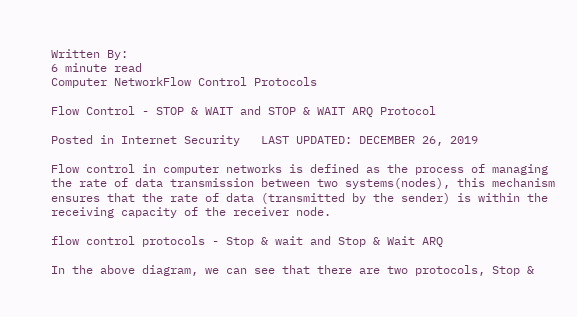Written By:
6 minute read
Computer NetworkFlow Control Protocols

Flow Control - STOP & WAIT and STOP & WAIT ARQ Protocol

Posted in Internet Security   LAST UPDATED: DECEMBER 26, 2019

Flow control in computer networks is defined as the process of managing the rate of data transmission between two systems(nodes), this mechanism ensures that the rate of data (transmitted by the sender) is within the receiving capacity of the receiver node.

flow control protocols - Stop & wait and Stop & Wait ARQ

In the above diagram, we can see that there are two protocols, Stop &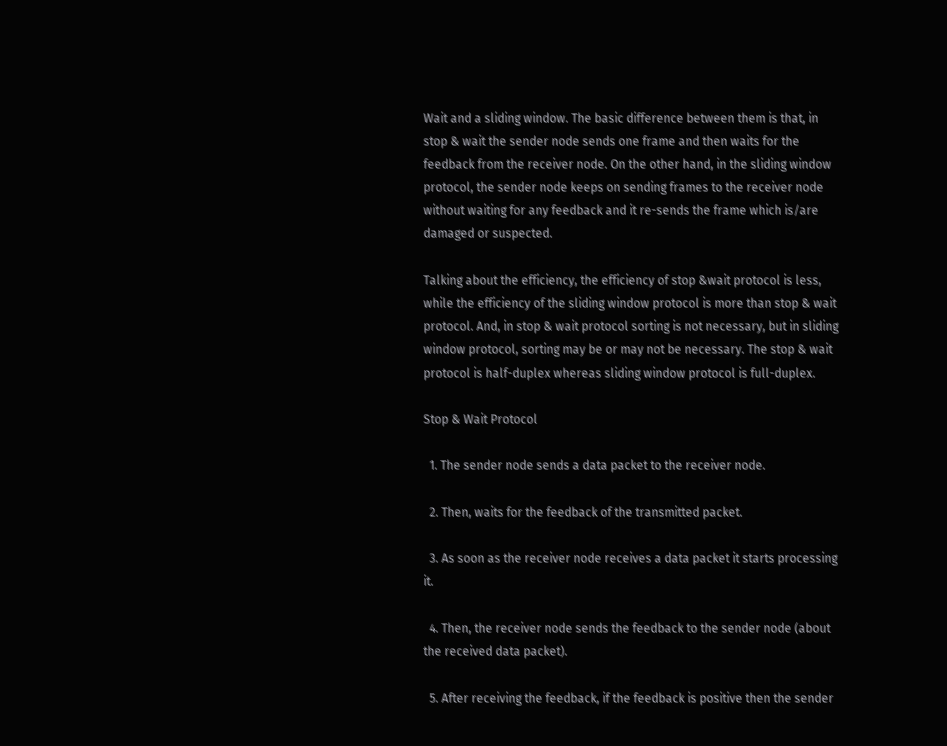Wait and a sliding window. The basic difference between them is that, in stop & wait the sender node sends one frame and then waits for the feedback from the receiver node. On the other hand, in the sliding window protocol, the sender node keeps on sending frames to the receiver node without waiting for any feedback and it re-sends the frame which is/are damaged or suspected.

Talking about the efficiency, the efficiency of stop &wait protocol is less, while the efficiency of the sliding window protocol is more than stop & wait protocol. And, in stop & wait protocol sorting is not necessary, but in sliding window protocol, sorting may be or may not be necessary. The stop & wait protocol is half-duplex whereas sliding window protocol is full-duplex.

Stop & Wait Protocol

  1. The sender node sends a data packet to the receiver node.

  2. Then, waits for the feedback of the transmitted packet.

  3. As soon as the receiver node receives a data packet it starts processing it.

  4. Then, the receiver node sends the feedback to the sender node (about the received data packet).

  5. After receiving the feedback, if the feedback is positive then the sender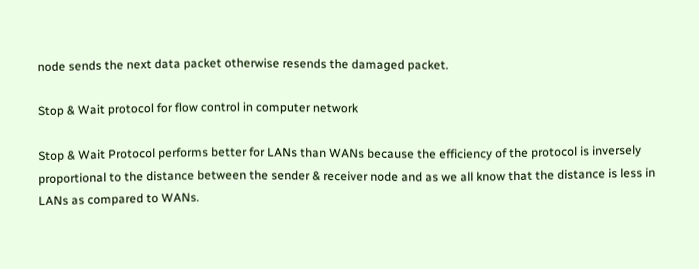node sends the next data packet otherwise resends the damaged packet.

Stop & Wait protocol for flow control in computer network

Stop & Wait Protocol performs better for LANs than WANs because the efficiency of the protocol is inversely proportional to the distance between the sender & receiver node and as we all know that the distance is less in LANs as compared to WANs.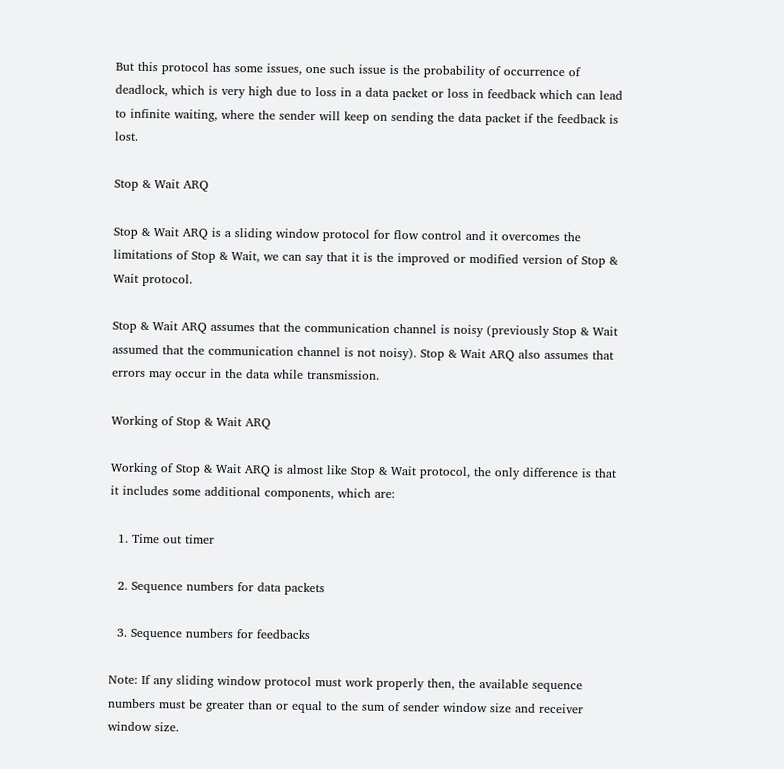But this protocol has some issues, one such issue is the probability of occurrence of deadlock, which is very high due to loss in a data packet or loss in feedback which can lead to infinite waiting, where the sender will keep on sending the data packet if the feedback is lost.

Stop & Wait ARQ

Stop & Wait ARQ is a sliding window protocol for flow control and it overcomes the limitations of Stop & Wait, we can say that it is the improved or modified version of Stop & Wait protocol.

Stop & Wait ARQ assumes that the communication channel is noisy (previously Stop & Wait assumed that the communication channel is not noisy). Stop & Wait ARQ also assumes that errors may occur in the data while transmission.

Working of Stop & Wait ARQ

Working of Stop & Wait ARQ is almost like Stop & Wait protocol, the only difference is that it includes some additional components, which are:

  1. Time out timer

  2. Sequence numbers for data packets

  3. Sequence numbers for feedbacks

Note: If any sliding window protocol must work properly then, the available sequence numbers must be greater than or equal to the sum of sender window size and receiver window size.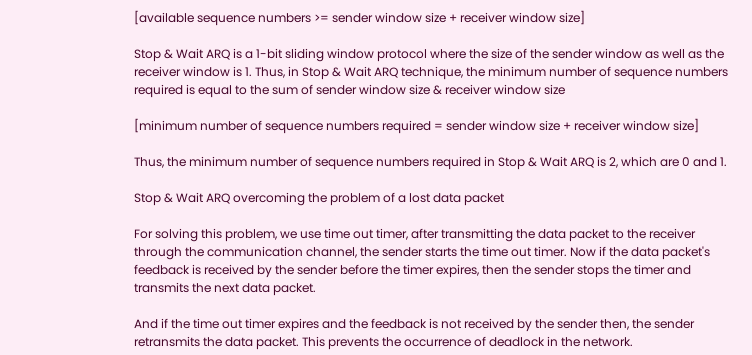[available sequence numbers >= sender window size + receiver window size]

Stop & Wait ARQ is a 1-bit sliding window protocol where the size of the sender window as well as the receiver window is 1. Thus, in Stop & Wait ARQ technique, the minimum number of sequence numbers required is equal to the sum of sender window size & receiver window size

[minimum number of sequence numbers required = sender window size + receiver window size]

Thus, the minimum number of sequence numbers required in Stop & Wait ARQ is 2, which are 0 and 1.

Stop & Wait ARQ overcoming the problem of a lost data packet

For solving this problem, we use time out timer, after transmitting the data packet to the receiver through the communication channel, the sender starts the time out timer. Now if the data packet's feedback is received by the sender before the timer expires, then the sender stops the timer and transmits the next data packet.

And if the time out timer expires and the feedback is not received by the sender then, the sender retransmits the data packet. This prevents the occurrence of deadlock in the network.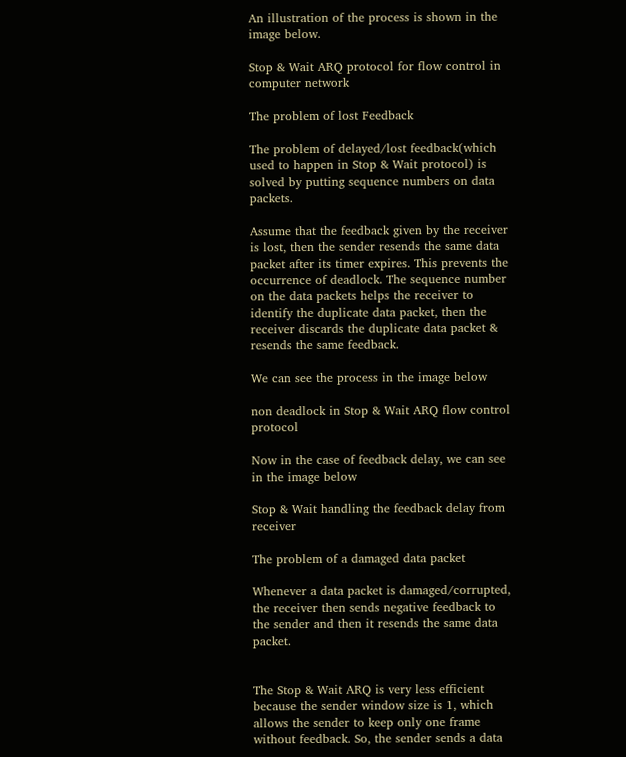An illustration of the process is shown in the image below.

Stop & Wait ARQ protocol for flow control in computer network

The problem of lost Feedback

The problem of delayed/lost feedback(which used to happen in Stop & Wait protocol) is solved by putting sequence numbers on data packets.

Assume that the feedback given by the receiver is lost, then the sender resends the same data packet after its timer expires. This prevents the occurrence of deadlock. The sequence number on the data packets helps the receiver to identify the duplicate data packet, then the receiver discards the duplicate data packet & resends the same feedback.

We can see the process in the image below

non deadlock in Stop & Wait ARQ flow control protocol

Now in the case of feedback delay, we can see in the image below

Stop & Wait handling the feedback delay from receiver

The problem of a damaged data packet

Whenever a data packet is damaged/corrupted, the receiver then sends negative feedback to the sender and then it resends the same data packet.


The Stop & Wait ARQ is very less efficient because the sender window size is 1, which allows the sender to keep only one frame without feedback. So, the sender sends a data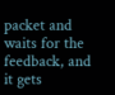packet and waits for the feedback, and it gets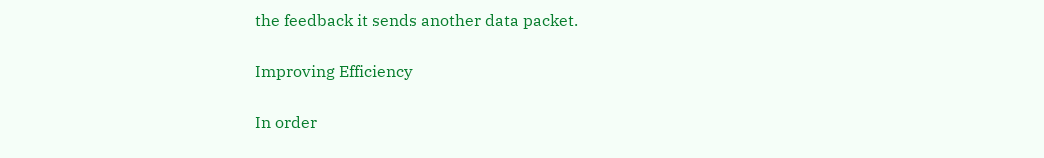the feedback it sends another data packet.

Improving Efficiency

In order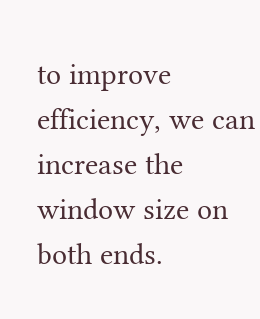to improve efficiency, we can increase the window size on both ends.